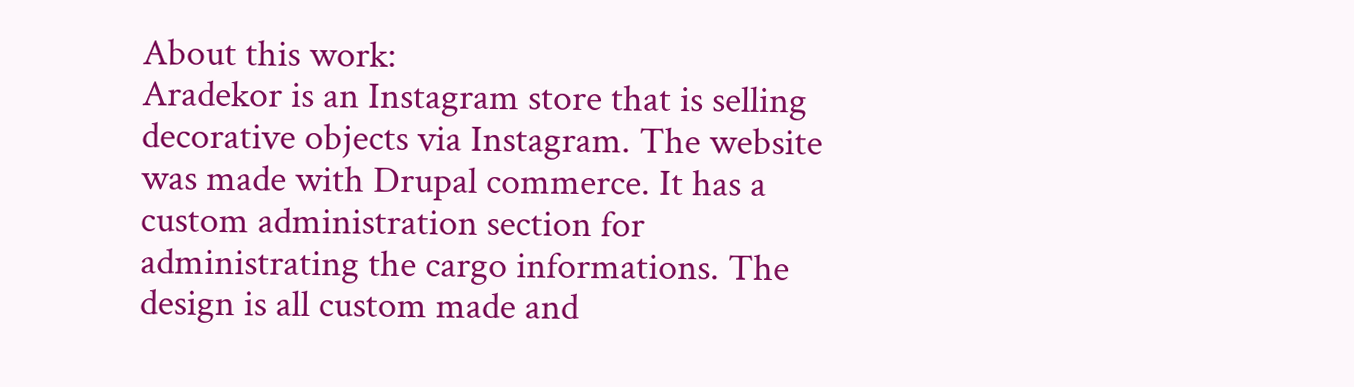About this work:
Aradekor is an Instagram store that is selling decorative objects via Instagram. The website was made with Drupal commerce. It has a custom administration section for administrating the cargo informations. The design is all custom made and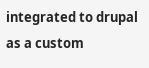integrated to drupal as a custom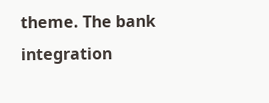theme. The bank integration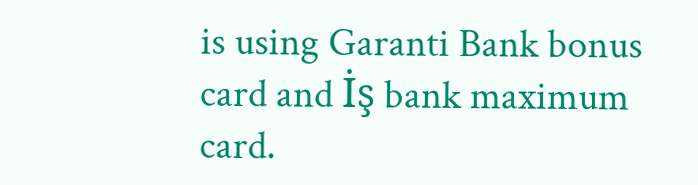is using Garanti Bank bonus card and İş bank maximum card.